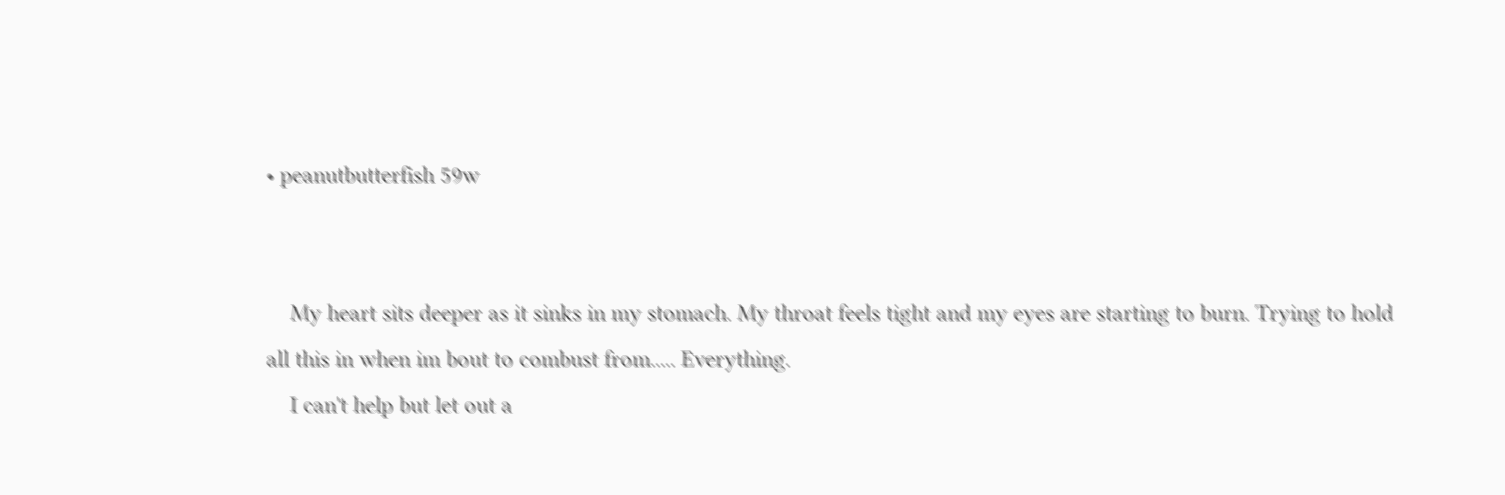• peanutbutterfish 59w


    My heart sits deeper as it sinks in my stomach. My throat feels tight and my eyes are starting to burn. Trying to hold all this in when im bout to combust from..... Everything.
    I can't help but let out a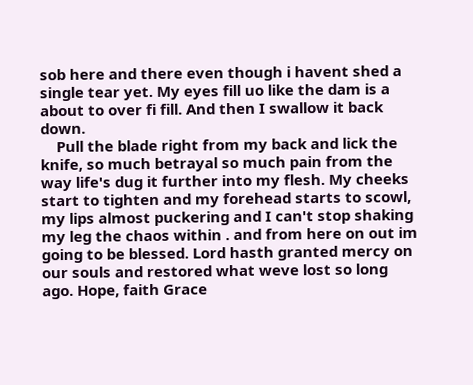sob here and there even though i havent shed a single tear yet. My eyes fill uo like the dam is a about to over fi fill. And then I swallow it back down.
    Pull the blade right from my back and lick the knife, so much betrayal so much pain from the way life's dug it further into my flesh. My cheeks start to tighten and my forehead starts to scowl, my lips almost puckering and I can't stop shaking my leg the chaos within . and from here on out im going to be blessed. Lord hasth granted mercy on our souls and restored what weve lost so long ago. Hope, faith Grace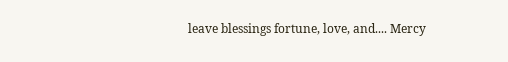leave blessings fortune, love, and.... Mercy